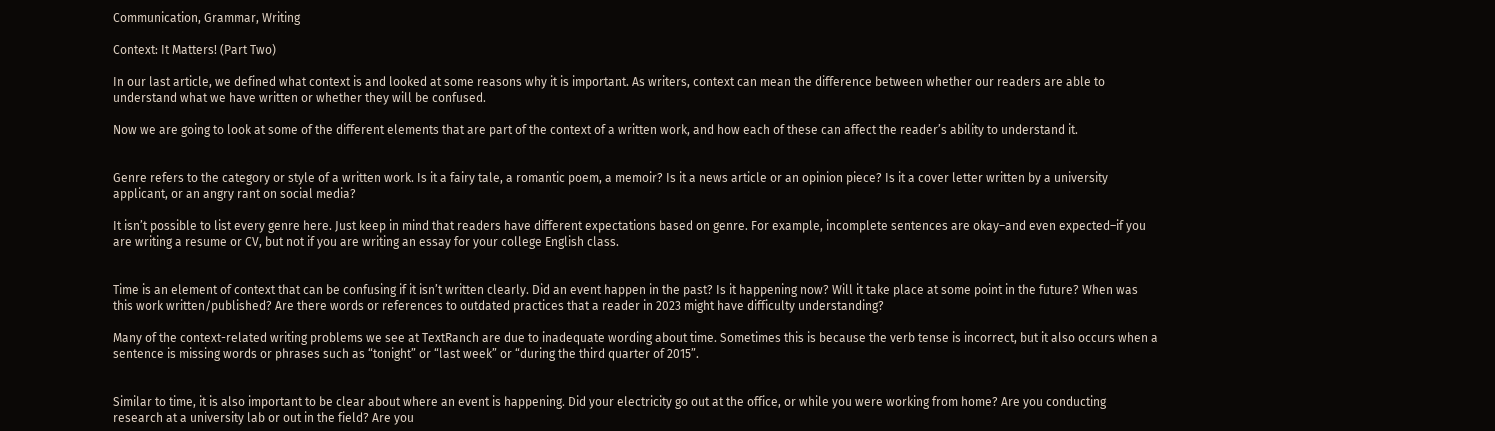Communication, Grammar, Writing

Context: It Matters! (Part Two)

In our last article, we defined what context is and looked at some reasons why it is important. As writers, context can mean the difference between whether our readers are able to understand what we have written or whether they will be confused.

Now we are going to look at some of the different elements that are part of the context of a written work, and how each of these can affect the reader’s ability to understand it.


Genre refers to the category or style of a written work. Is it a fairy tale, a romantic poem, a memoir? Is it a news article or an opinion piece? Is it a cover letter written by a university applicant, or an angry rant on social media?

It isn’t possible to list every genre here. Just keep in mind that readers have different expectations based on genre. For example, incomplete sentences are okay–and even expected–if you are writing a resume or CV, but not if you are writing an essay for your college English class.


Time is an element of context that can be confusing if it isn’t written clearly. Did an event happen in the past? Is it happening now? Will it take place at some point in the future? When was this work written/published? Are there words or references to outdated practices that a reader in 2023 might have difficulty understanding?

Many of the context-related writing problems we see at TextRanch are due to inadequate wording about time. Sometimes this is because the verb tense is incorrect, but it also occurs when a sentence is missing words or phrases such as “tonight” or “last week” or “during the third quarter of 2015”.


Similar to time, it is also important to be clear about where an event is happening. Did your electricity go out at the office, or while you were working from home? Are you conducting research at a university lab or out in the field? Are you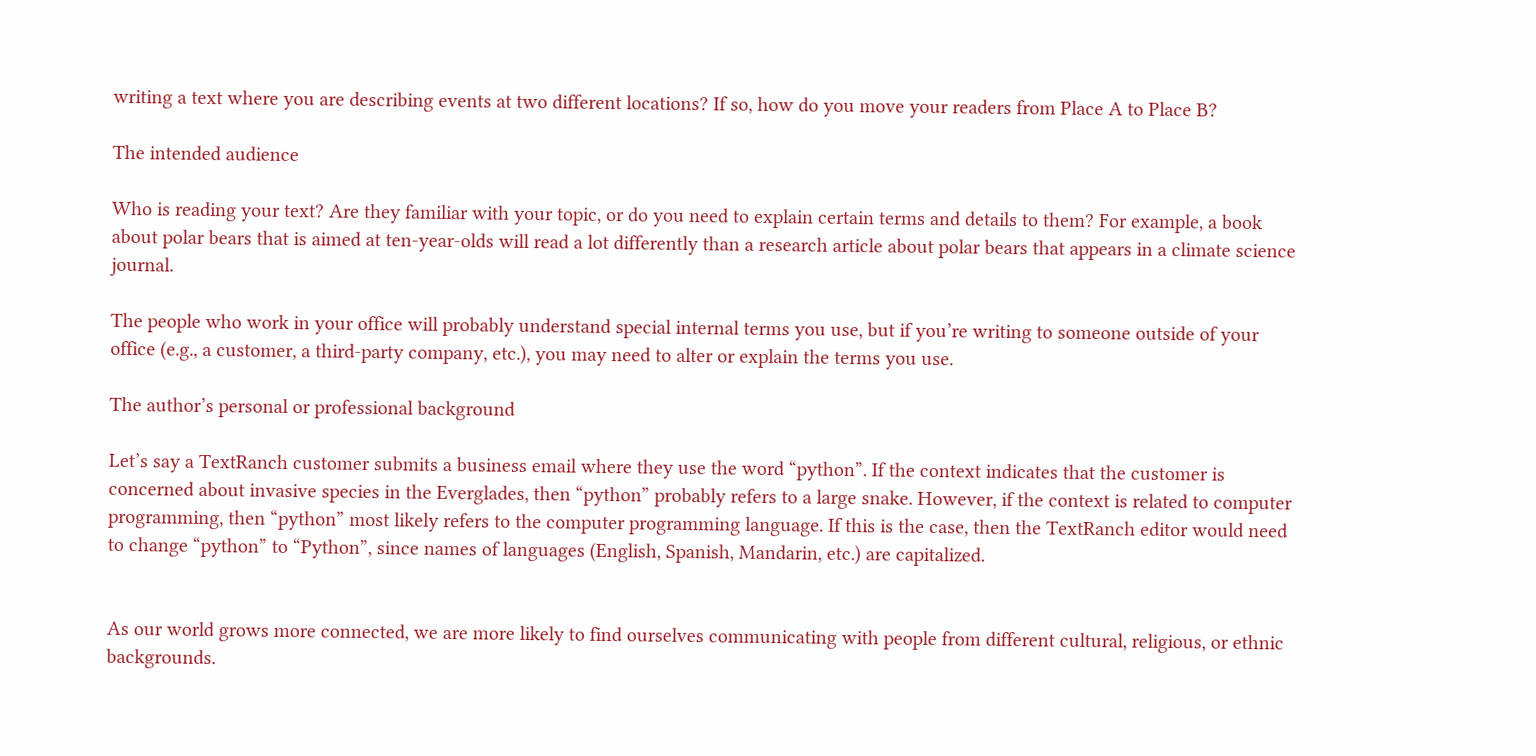writing a text where you are describing events at two different locations? If so, how do you move your readers from Place A to Place B?

The intended audience

Who is reading your text? Are they familiar with your topic, or do you need to explain certain terms and details to them? For example, a book about polar bears that is aimed at ten-year-olds will read a lot differently than a research article about polar bears that appears in a climate science journal.

The people who work in your office will probably understand special internal terms you use, but if you’re writing to someone outside of your office (e.g., a customer, a third-party company, etc.), you may need to alter or explain the terms you use.

The author’s personal or professional background

Let’s say a TextRanch customer submits a business email where they use the word “python”. If the context indicates that the customer is concerned about invasive species in the Everglades, then “python” probably refers to a large snake. However, if the context is related to computer programming, then “python” most likely refers to the computer programming language. If this is the case, then the TextRanch editor would need to change “python” to “Python”, since names of languages (English, Spanish, Mandarin, etc.) are capitalized.


As our world grows more connected, we are more likely to find ourselves communicating with people from different cultural, religious, or ethnic backgrounds.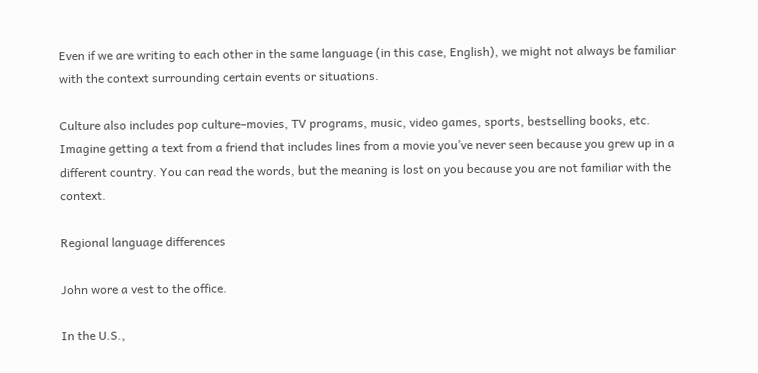Even if we are writing to each other in the same language (in this case, English), we might not always be familiar with the context surrounding certain events or situations.

Culture also includes pop culture–movies, TV programs, music, video games, sports, bestselling books, etc. Imagine getting a text from a friend that includes lines from a movie you’ve never seen because you grew up in a different country. You can read the words, but the meaning is lost on you because you are not familiar with the context.

Regional language differences

John wore a vest to the office.

In the U.S.,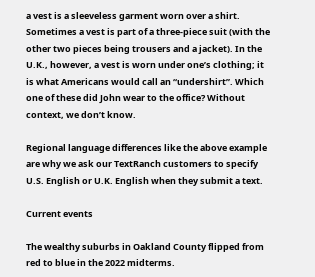a vest is a sleeveless garment worn over a shirt. Sometimes a vest is part of a three-piece suit (with the other two pieces being trousers and a jacket). In the U.K., however, a vest is worn under one’s clothing; it is what Americans would call an “undershirt”. Which one of these did John wear to the office? Without context, we don’t know.

Regional language differences like the above example are why we ask our TextRanch customers to specify U.S. English or U.K. English when they submit a text.

Current events

The wealthy suburbs in Oakland County flipped from red to blue in the 2022 midterms.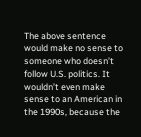The above sentence would make no sense to someone who doesn’t follow U.S. politics. It wouldn’t even make sense to an American in the 1990s, because the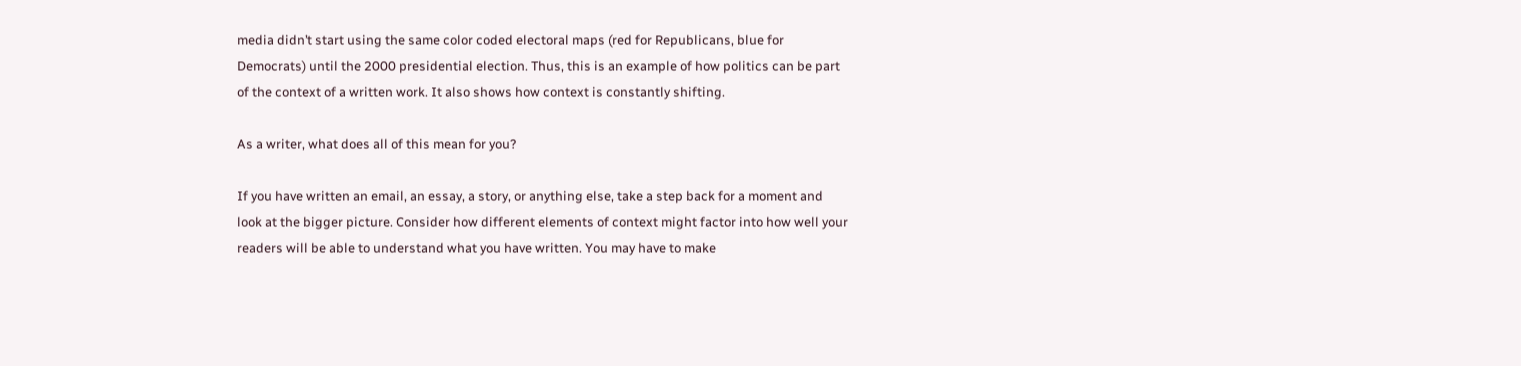media didn’t start using the same color coded electoral maps (red for Republicans, blue for Democrats) until the 2000 presidential election. Thus, this is an example of how politics can be part of the context of a written work. It also shows how context is constantly shifting.

As a writer, what does all of this mean for you?

If you have written an email, an essay, a story, or anything else, take a step back for a moment and look at the bigger picture. Consider how different elements of context might factor into how well your readers will be able to understand what you have written. You may have to make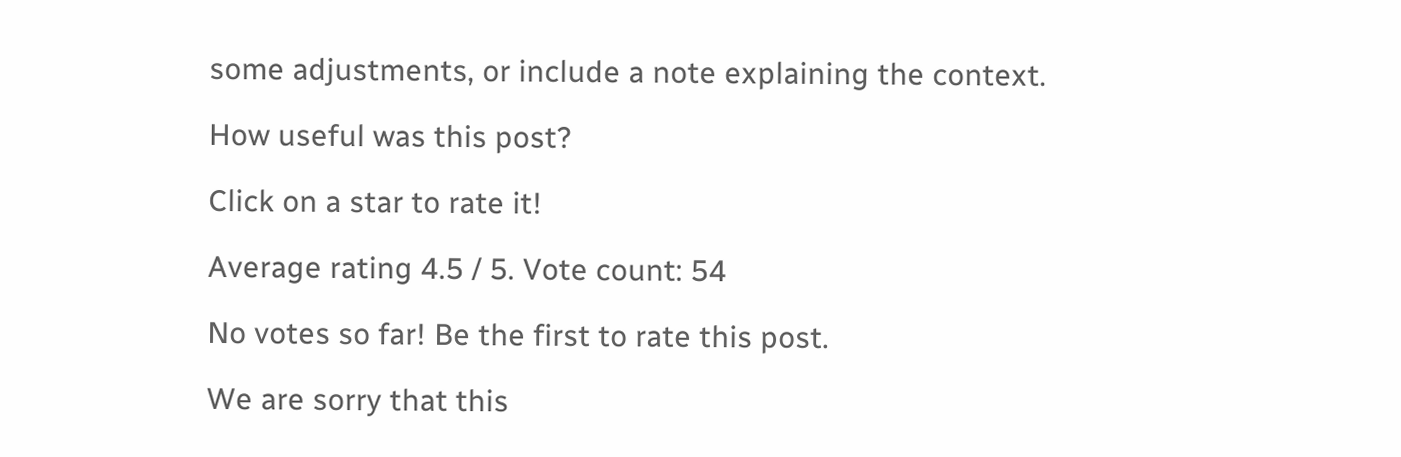some adjustments, or include a note explaining the context.

How useful was this post?

Click on a star to rate it!

Average rating 4.5 / 5. Vote count: 54

No votes so far! Be the first to rate this post.

We are sorry that this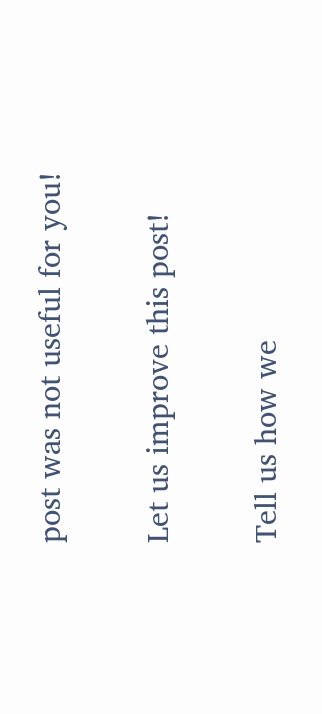post was not useful for you!

Let us improve this post!

Tell us how we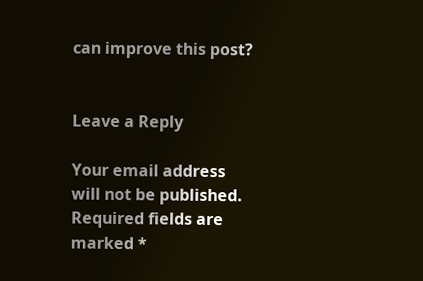can improve this post?


Leave a Reply

Your email address will not be published. Required fields are marked *